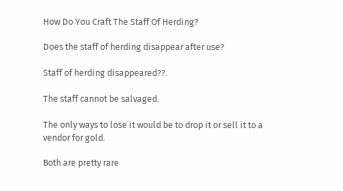How Do You Craft The Staff Of Herding?

Does the staff of herding disappear after use?

Staff of herding disappeared??.

The staff cannot be salvaged.

The only ways to lose it would be to drop it or sell it to a vendor for gold.

Both are pretty rare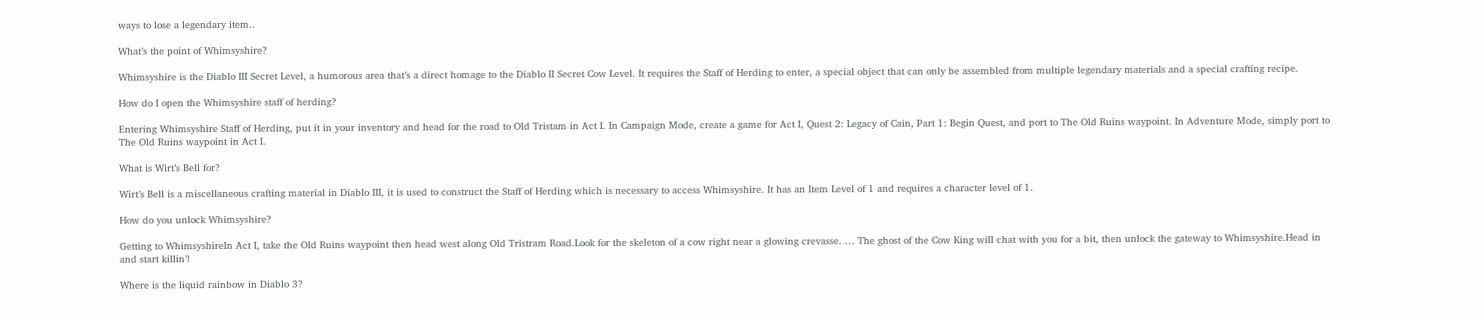ways to lose a legendary item..

What’s the point of Whimsyshire?

Whimsyshire is the Diablo III Secret Level, a humorous area that’s a direct homage to the Diablo II Secret Cow Level. It requires the Staff of Herding to enter, a special object that can only be assembled from multiple legendary materials and a special crafting recipe.

How do I open the Whimsyshire staff of herding?

Entering Whimsyshire Staff of Herding, put it in your inventory and head for the road to Old Tristam in Act I. In Campaign Mode, create a game for Act I, Quest 2: Legacy of Cain, Part 1: Begin Quest, and port to The Old Ruins waypoint. In Adventure Mode, simply port to The Old Ruins waypoint in Act I.

What is Wirt’s Bell for?

Wirt’s Bell is a miscellaneous crafting material in Diablo III, it is used to construct the Staff of Herding which is necessary to access Whimsyshire. It has an Item Level of 1 and requires a character level of 1.

How do you unlock Whimsyshire?

Getting to WhimsyshireIn Act I, take the Old Ruins waypoint then head west along Old Tristram Road.Look for the skeleton of a cow right near a glowing crevasse. … The ghost of the Cow King will chat with you for a bit, then unlock the gateway to Whimsyshire.Head in and start killin’!

Where is the liquid rainbow in Diablo 3?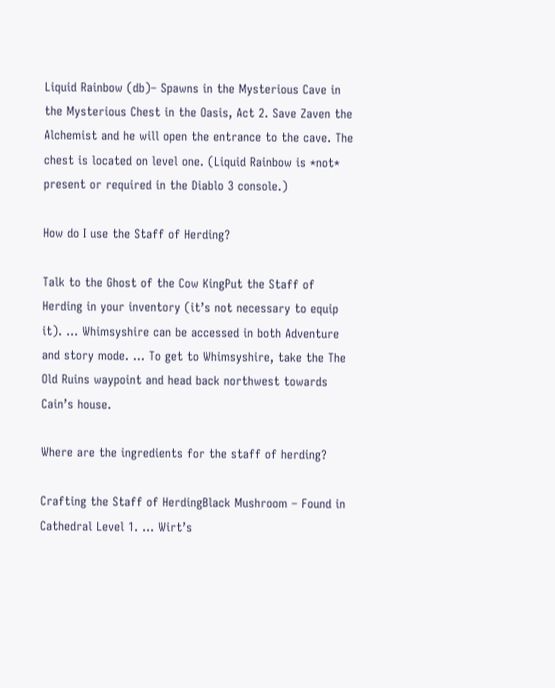Liquid Rainbow (db)– Spawns in the Mysterious Cave in the Mysterious Chest in the Oasis, Act 2. Save Zaven the Alchemist and he will open the entrance to the cave. The chest is located on level one. (Liquid Rainbow is *not* present or required in the Diablo 3 console.)

How do I use the Staff of Herding?

Talk to the Ghost of the Cow KingPut the Staff of Herding in your inventory (it’s not necessary to equip it). … Whimsyshire can be accessed in both Adventure and story mode. … To get to Whimsyshire, take the The Old Ruins waypoint and head back northwest towards Cain’s house.

Where are the ingredients for the staff of herding?

Crafting the Staff of HerdingBlack Mushroom – Found in Cathedral Level 1. … Wirt’s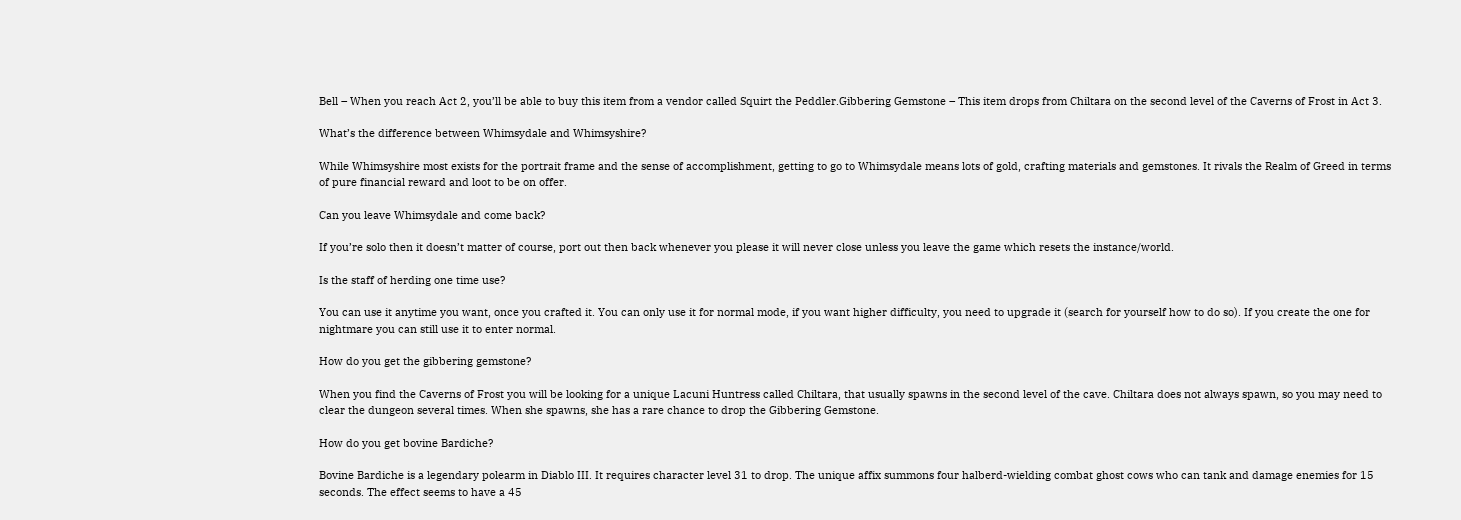Bell – When you reach Act 2, you’ll be able to buy this item from a vendor called Squirt the Peddler.Gibbering Gemstone – This item drops from Chiltara on the second level of the Caverns of Frost in Act 3.

What’s the difference between Whimsydale and Whimsyshire?

While Whimsyshire most exists for the portrait frame and the sense of accomplishment, getting to go to Whimsydale means lots of gold, crafting materials and gemstones. It rivals the Realm of Greed in terms of pure financial reward and loot to be on offer.

Can you leave Whimsydale and come back?

If you’re solo then it doesn’t matter of course, port out then back whenever you please it will never close unless you leave the game which resets the instance/world.

Is the staff of herding one time use?

You can use it anytime you want, once you crafted it. You can only use it for normal mode, if you want higher difficulty, you need to upgrade it (search for yourself how to do so). If you create the one for nightmare you can still use it to enter normal.

How do you get the gibbering gemstone?

When you find the Caverns of Frost you will be looking for a unique Lacuni Huntress called Chiltara, that usually spawns in the second level of the cave. Chiltara does not always spawn, so you may need to clear the dungeon several times. When she spawns, she has a rare chance to drop the Gibbering Gemstone.

How do you get bovine Bardiche?

Bovine Bardiche is a legendary polearm in Diablo III. It requires character level 31 to drop. The unique affix summons four halberd-wielding combat ghost cows who can tank and damage enemies for 15 seconds. The effect seems to have a 45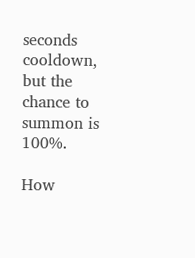seconds cooldown, but the chance to summon is 100%.

How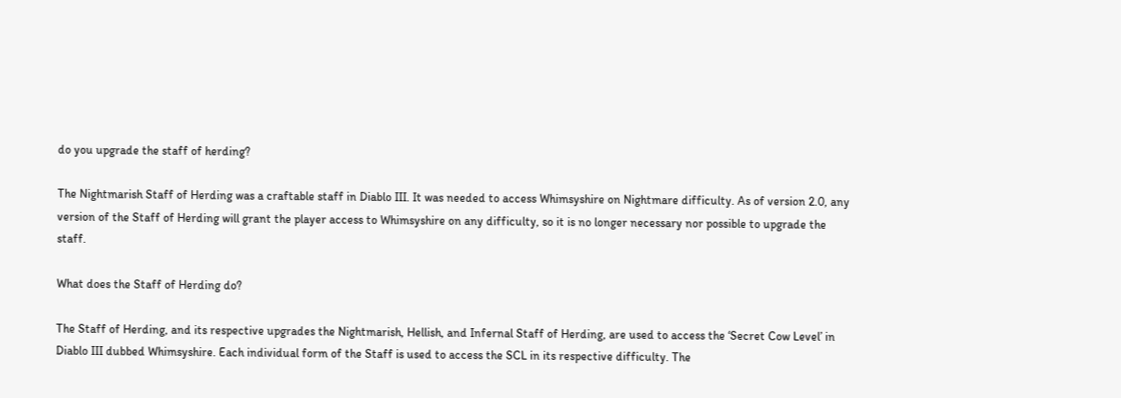do you upgrade the staff of herding?

The Nightmarish Staff of Herding was a craftable staff in Diablo III. It was needed to access Whimsyshire on Nightmare difficulty. As of version 2.0, any version of the Staff of Herding will grant the player access to Whimsyshire on any difficulty, so it is no longer necessary nor possible to upgrade the staff.

What does the Staff of Herding do?

The Staff of Herding, and its respective upgrades the Nightmarish, Hellish, and Infernal Staff of Herding, are used to access the ‘Secret Cow Level’ in Diablo III dubbed Whimsyshire. Each individual form of the Staff is used to access the SCL in its respective difficulty. The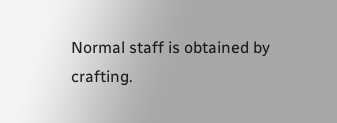Normal staff is obtained by crafting.